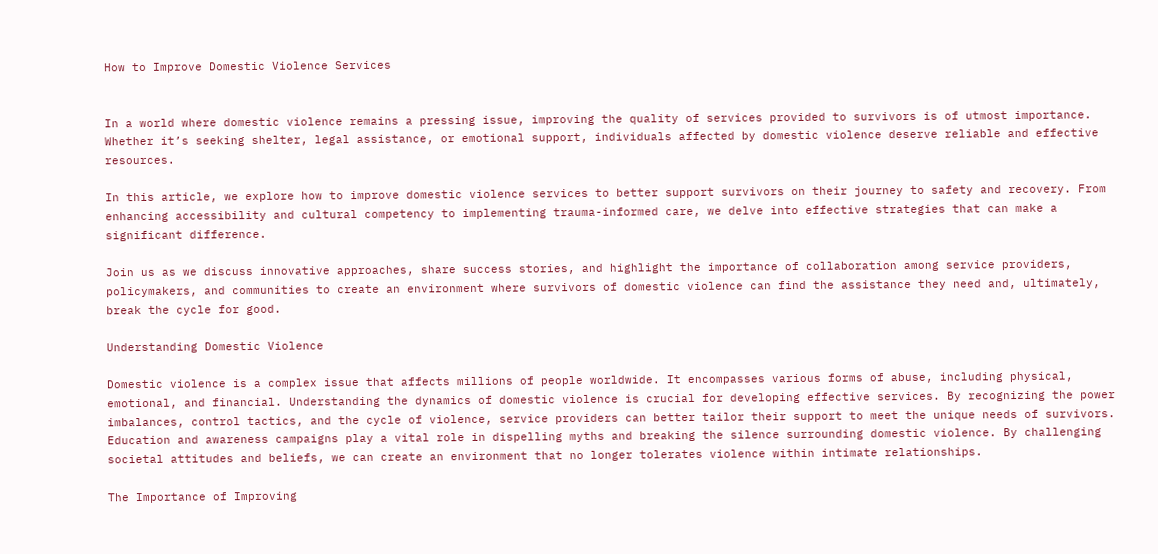How to Improve Domestic Violence Services


In a world where domestic violence remains a pressing issue, improving the quality of services provided to survivors is of utmost importance. Whether it’s seeking shelter, legal assistance, or emotional support, individuals affected by domestic violence deserve reliable and effective resources.

In this article, we explore how to improve domestic violence services to better support survivors on their journey to safety and recovery. From enhancing accessibility and cultural competency to implementing trauma-informed care, we delve into effective strategies that can make a significant difference.

Join us as we discuss innovative approaches, share success stories, and highlight the importance of collaboration among service providers, policymakers, and communities to create an environment where survivors of domestic violence can find the assistance they need and, ultimately, break the cycle for good.

Understanding Domestic Violence

Domestic violence is a complex issue that affects millions of people worldwide. It encompasses various forms of abuse, including physical, emotional, and financial. Understanding the dynamics of domestic violence is crucial for developing effective services. By recognizing the power imbalances, control tactics, and the cycle of violence, service providers can better tailor their support to meet the unique needs of survivors. Education and awareness campaigns play a vital role in dispelling myths and breaking the silence surrounding domestic violence. By challenging societal attitudes and beliefs, we can create an environment that no longer tolerates violence within intimate relationships.

The Importance of Improving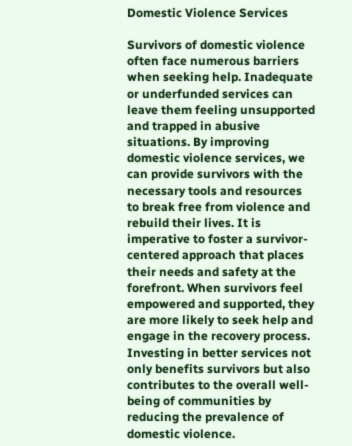Domestic Violence Services

Survivors of domestic violence often face numerous barriers when seeking help. Inadequate or underfunded services can leave them feeling unsupported and trapped in abusive situations. By improving domestic violence services, we can provide survivors with the necessary tools and resources to break free from violence and rebuild their lives. It is imperative to foster a survivor-centered approach that places their needs and safety at the forefront. When survivors feel empowered and supported, they are more likely to seek help and engage in the recovery process. Investing in better services not only benefits survivors but also contributes to the overall well-being of communities by reducing the prevalence of domestic violence.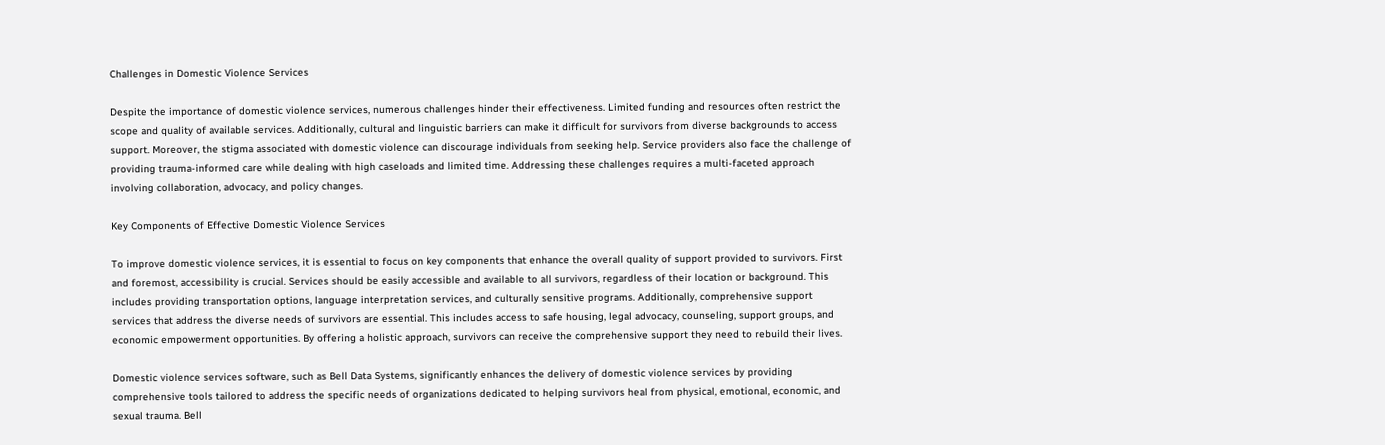Challenges in Domestic Violence Services

Despite the importance of domestic violence services, numerous challenges hinder their effectiveness. Limited funding and resources often restrict the scope and quality of available services. Additionally, cultural and linguistic barriers can make it difficult for survivors from diverse backgrounds to access support. Moreover, the stigma associated with domestic violence can discourage individuals from seeking help. Service providers also face the challenge of providing trauma-informed care while dealing with high caseloads and limited time. Addressing these challenges requires a multi-faceted approach involving collaboration, advocacy, and policy changes.

Key Components of Effective Domestic Violence Services

To improve domestic violence services, it is essential to focus on key components that enhance the overall quality of support provided to survivors. First and foremost, accessibility is crucial. Services should be easily accessible and available to all survivors, regardless of their location or background. This includes providing transportation options, language interpretation services, and culturally sensitive programs. Additionally, comprehensive support services that address the diverse needs of survivors are essential. This includes access to safe housing, legal advocacy, counseling, support groups, and economic empowerment opportunities. By offering a holistic approach, survivors can receive the comprehensive support they need to rebuild their lives.

Domestic violence services software, such as Bell Data Systems, significantly enhances the delivery of domestic violence services by providing comprehensive tools tailored to address the specific needs of organizations dedicated to helping survivors heal from physical, emotional, economic, and sexual trauma. Bell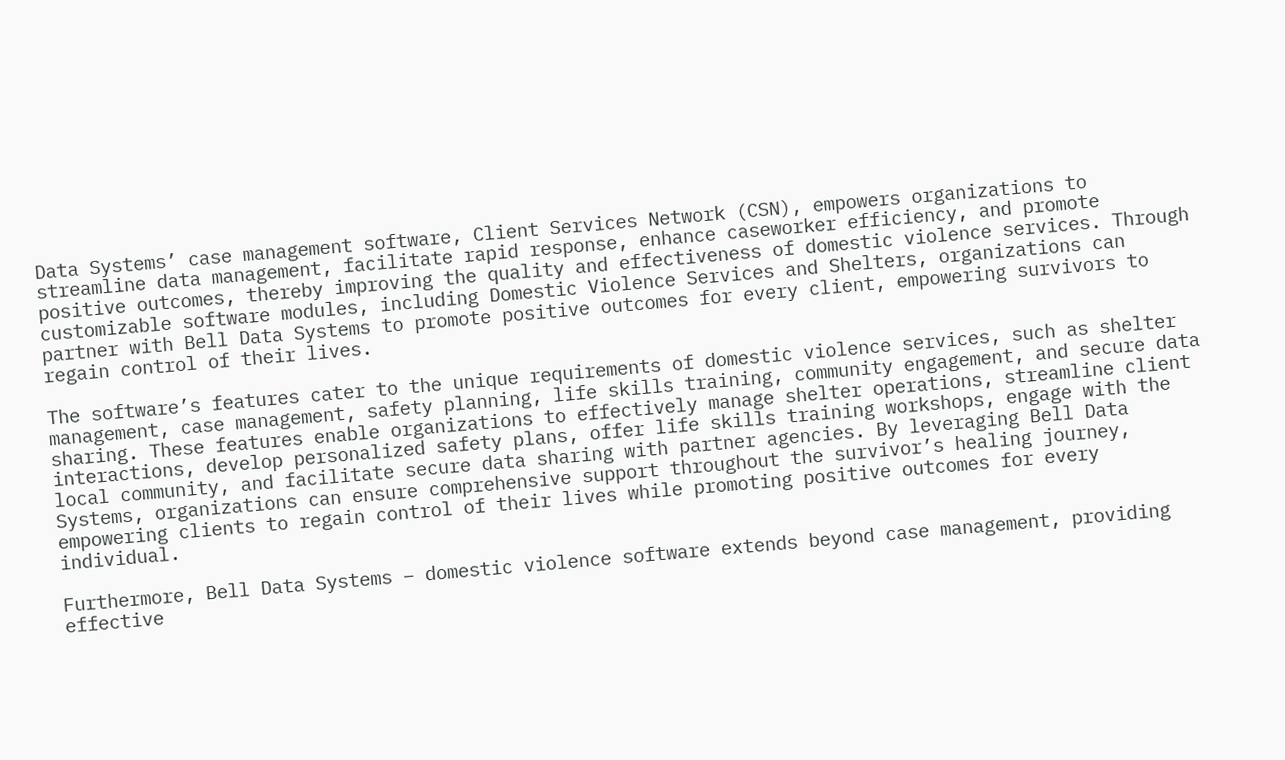Data Systems’ case management software, Client Services Network (CSN), empowers organizations to streamline data management, facilitate rapid response, enhance caseworker efficiency, and promote positive outcomes, thereby improving the quality and effectiveness of domestic violence services. Through customizable software modules, including Domestic Violence Services and Shelters, organizations can partner with Bell Data Systems to promote positive outcomes for every client, empowering survivors to regain control of their lives.

The software’s features cater to the unique requirements of domestic violence services, such as shelter management, case management, safety planning, life skills training, community engagement, and secure data sharing. These features enable organizations to effectively manage shelter operations, streamline client interactions, develop personalized safety plans, offer life skills training workshops, engage with the local community, and facilitate secure data sharing with partner agencies. By leveraging Bell Data Systems, organizations can ensure comprehensive support throughout the survivor’s healing journey, empowering clients to regain control of their lives while promoting positive outcomes for every individual.

Furthermore, Bell Data Systems – domestic violence software extends beyond case management, providing effective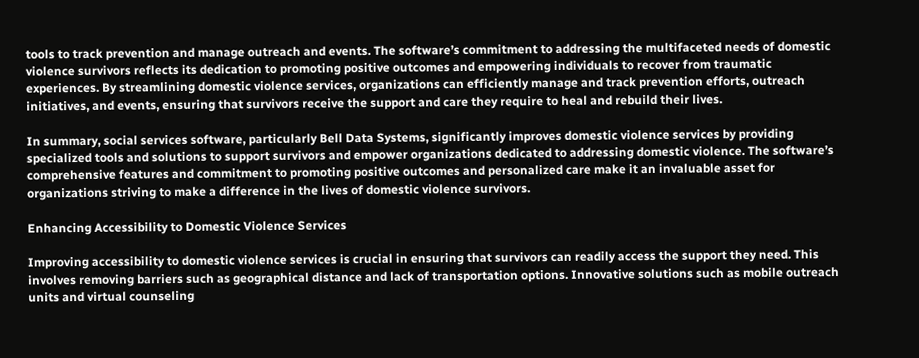tools to track prevention and manage outreach and events. The software’s commitment to addressing the multifaceted needs of domestic violence survivors reflects its dedication to promoting positive outcomes and empowering individuals to recover from traumatic experiences. By streamlining domestic violence services, organizations can efficiently manage and track prevention efforts, outreach initiatives, and events, ensuring that survivors receive the support and care they require to heal and rebuild their lives.

In summary, social services software, particularly Bell Data Systems, significantly improves domestic violence services by providing specialized tools and solutions to support survivors and empower organizations dedicated to addressing domestic violence. The software’s comprehensive features and commitment to promoting positive outcomes and personalized care make it an invaluable asset for organizations striving to make a difference in the lives of domestic violence survivors.

Enhancing Accessibility to Domestic Violence Services

Improving accessibility to domestic violence services is crucial in ensuring that survivors can readily access the support they need. This involves removing barriers such as geographical distance and lack of transportation options. Innovative solutions such as mobile outreach units and virtual counseling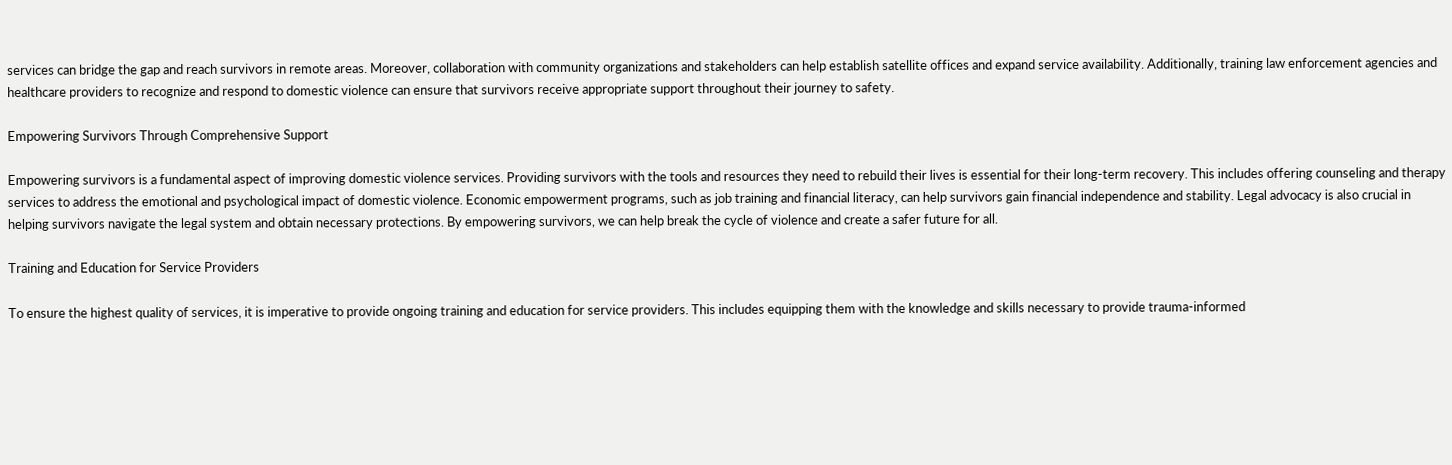services can bridge the gap and reach survivors in remote areas. Moreover, collaboration with community organizations and stakeholders can help establish satellite offices and expand service availability. Additionally, training law enforcement agencies and healthcare providers to recognize and respond to domestic violence can ensure that survivors receive appropriate support throughout their journey to safety.

Empowering Survivors Through Comprehensive Support

Empowering survivors is a fundamental aspect of improving domestic violence services. Providing survivors with the tools and resources they need to rebuild their lives is essential for their long-term recovery. This includes offering counseling and therapy services to address the emotional and psychological impact of domestic violence. Economic empowerment programs, such as job training and financial literacy, can help survivors gain financial independence and stability. Legal advocacy is also crucial in helping survivors navigate the legal system and obtain necessary protections. By empowering survivors, we can help break the cycle of violence and create a safer future for all.

Training and Education for Service Providers

To ensure the highest quality of services, it is imperative to provide ongoing training and education for service providers. This includes equipping them with the knowledge and skills necessary to provide trauma-informed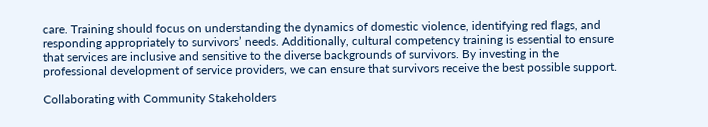care. Training should focus on understanding the dynamics of domestic violence, identifying red flags, and responding appropriately to survivors’ needs. Additionally, cultural competency training is essential to ensure that services are inclusive and sensitive to the diverse backgrounds of survivors. By investing in the professional development of service providers, we can ensure that survivors receive the best possible support.

Collaborating with Community Stakeholders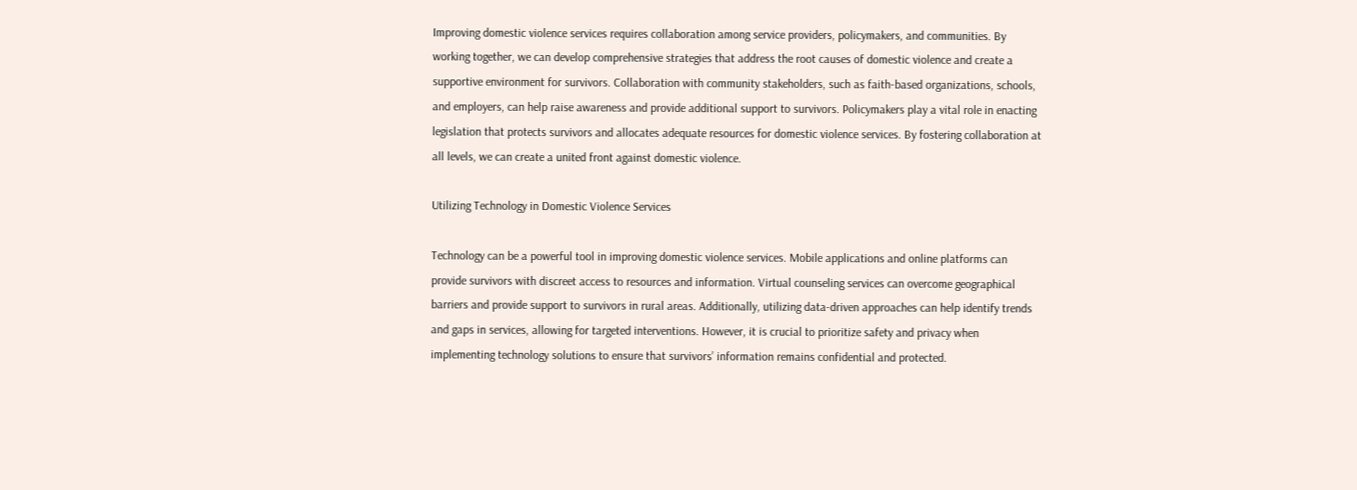Improving domestic violence services requires collaboration among service providers, policymakers, and communities. By working together, we can develop comprehensive strategies that address the root causes of domestic violence and create a supportive environment for survivors. Collaboration with community stakeholders, such as faith-based organizations, schools, and employers, can help raise awareness and provide additional support to survivors. Policymakers play a vital role in enacting legislation that protects survivors and allocates adequate resources for domestic violence services. By fostering collaboration at all levels, we can create a united front against domestic violence.

Utilizing Technology in Domestic Violence Services

Technology can be a powerful tool in improving domestic violence services. Mobile applications and online platforms can provide survivors with discreet access to resources and information. Virtual counseling services can overcome geographical barriers and provide support to survivors in rural areas. Additionally, utilizing data-driven approaches can help identify trends and gaps in services, allowing for targeted interventions. However, it is crucial to prioritize safety and privacy when implementing technology solutions to ensure that survivors’ information remains confidential and protected.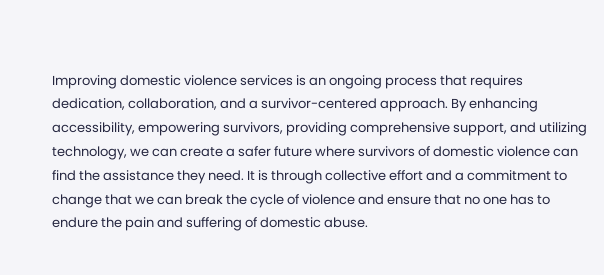Improving domestic violence services is an ongoing process that requires dedication, collaboration, and a survivor-centered approach. By enhancing accessibility, empowering survivors, providing comprehensive support, and utilizing technology, we can create a safer future where survivors of domestic violence can find the assistance they need. It is through collective effort and a commitment to change that we can break the cycle of violence and ensure that no one has to endure the pain and suffering of domestic abuse.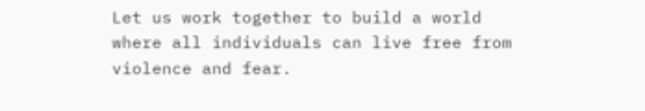Let us work together to build a world where all individuals can live free from violence and fear.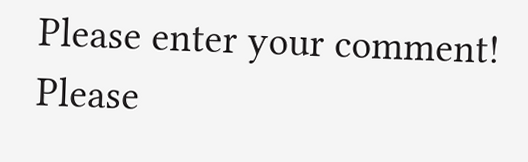Please enter your comment!
Please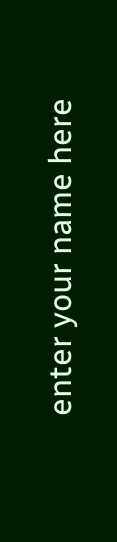enter your name here